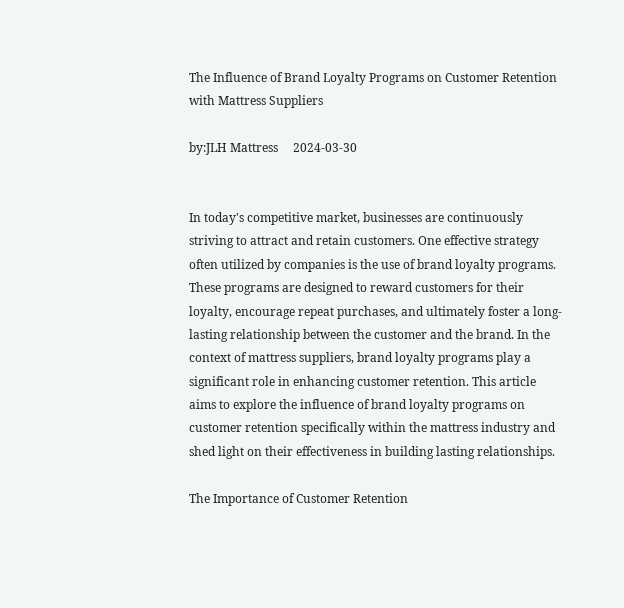The Influence of Brand Loyalty Programs on Customer Retention with Mattress Suppliers

by:JLH Mattress     2024-03-30


In today's competitive market, businesses are continuously striving to attract and retain customers. One effective strategy often utilized by companies is the use of brand loyalty programs. These programs are designed to reward customers for their loyalty, encourage repeat purchases, and ultimately foster a long-lasting relationship between the customer and the brand. In the context of mattress suppliers, brand loyalty programs play a significant role in enhancing customer retention. This article aims to explore the influence of brand loyalty programs on customer retention specifically within the mattress industry and shed light on their effectiveness in building lasting relationships.

The Importance of Customer Retention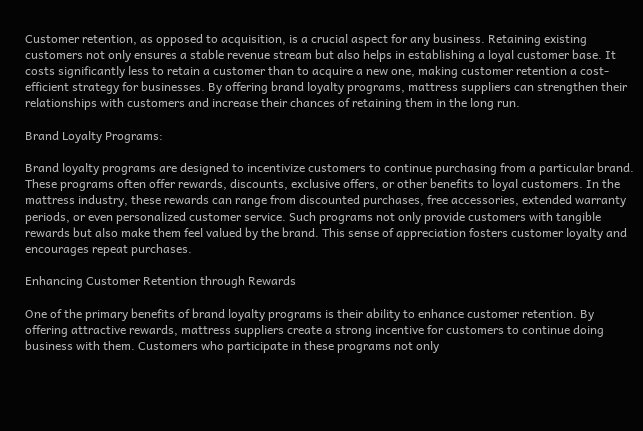Customer retention, as opposed to acquisition, is a crucial aspect for any business. Retaining existing customers not only ensures a stable revenue stream but also helps in establishing a loyal customer base. It costs significantly less to retain a customer than to acquire a new one, making customer retention a cost-efficient strategy for businesses. By offering brand loyalty programs, mattress suppliers can strengthen their relationships with customers and increase their chances of retaining them in the long run.

Brand Loyalty Programs:

Brand loyalty programs are designed to incentivize customers to continue purchasing from a particular brand. These programs often offer rewards, discounts, exclusive offers, or other benefits to loyal customers. In the mattress industry, these rewards can range from discounted purchases, free accessories, extended warranty periods, or even personalized customer service. Such programs not only provide customers with tangible rewards but also make them feel valued by the brand. This sense of appreciation fosters customer loyalty and encourages repeat purchases.

Enhancing Customer Retention through Rewards

One of the primary benefits of brand loyalty programs is their ability to enhance customer retention. By offering attractive rewards, mattress suppliers create a strong incentive for customers to continue doing business with them. Customers who participate in these programs not only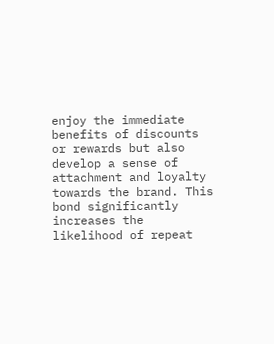enjoy the immediate benefits of discounts or rewards but also develop a sense of attachment and loyalty towards the brand. This bond significantly increases the likelihood of repeat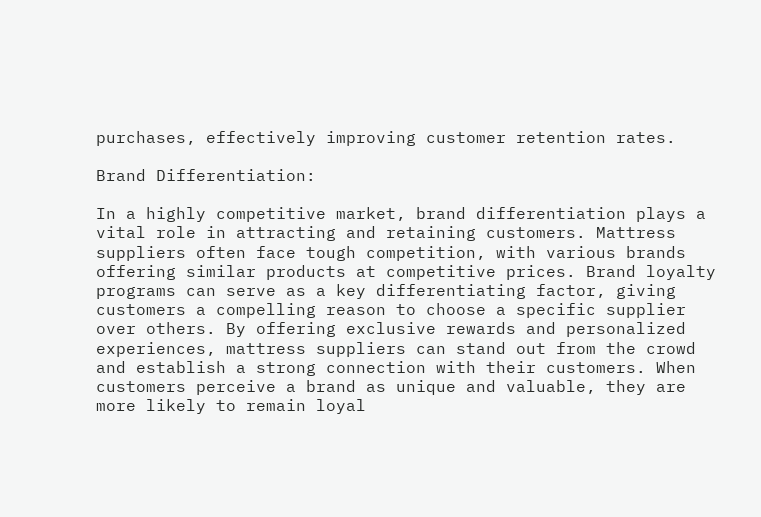purchases, effectively improving customer retention rates.

Brand Differentiation:

In a highly competitive market, brand differentiation plays a vital role in attracting and retaining customers. Mattress suppliers often face tough competition, with various brands offering similar products at competitive prices. Brand loyalty programs can serve as a key differentiating factor, giving customers a compelling reason to choose a specific supplier over others. By offering exclusive rewards and personalized experiences, mattress suppliers can stand out from the crowd and establish a strong connection with their customers. When customers perceive a brand as unique and valuable, they are more likely to remain loyal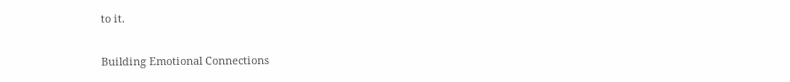to it.

Building Emotional Connections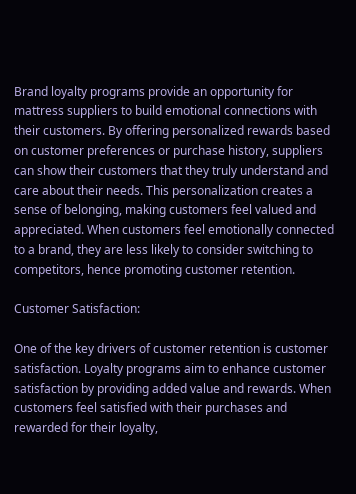Brand loyalty programs provide an opportunity for mattress suppliers to build emotional connections with their customers. By offering personalized rewards based on customer preferences or purchase history, suppliers can show their customers that they truly understand and care about their needs. This personalization creates a sense of belonging, making customers feel valued and appreciated. When customers feel emotionally connected to a brand, they are less likely to consider switching to competitors, hence promoting customer retention.

Customer Satisfaction:

One of the key drivers of customer retention is customer satisfaction. Loyalty programs aim to enhance customer satisfaction by providing added value and rewards. When customers feel satisfied with their purchases and rewarded for their loyalty,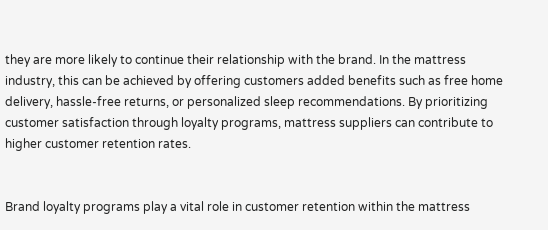they are more likely to continue their relationship with the brand. In the mattress industry, this can be achieved by offering customers added benefits such as free home delivery, hassle-free returns, or personalized sleep recommendations. By prioritizing customer satisfaction through loyalty programs, mattress suppliers can contribute to higher customer retention rates.


Brand loyalty programs play a vital role in customer retention within the mattress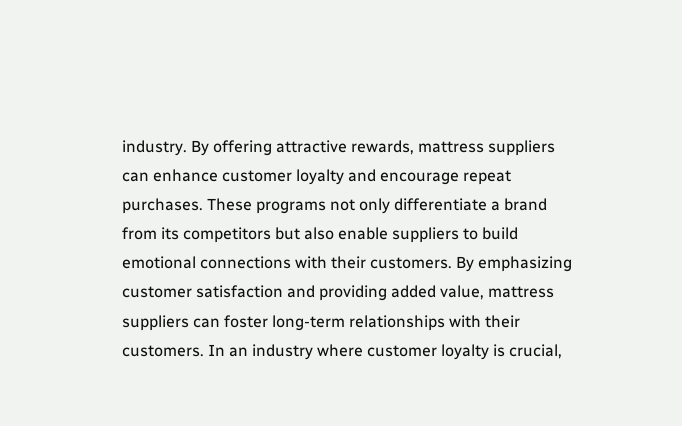industry. By offering attractive rewards, mattress suppliers can enhance customer loyalty and encourage repeat purchases. These programs not only differentiate a brand from its competitors but also enable suppliers to build emotional connections with their customers. By emphasizing customer satisfaction and providing added value, mattress suppliers can foster long-term relationships with their customers. In an industry where customer loyalty is crucial,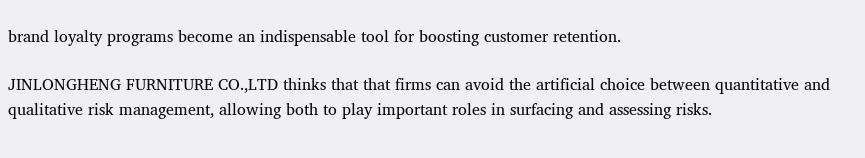brand loyalty programs become an indispensable tool for boosting customer retention.

JINLONGHENG FURNITURE CO.,LTD thinks that that firms can avoid the artificial choice between quantitative and qualitative risk management, allowing both to play important roles in surfacing and assessing risks.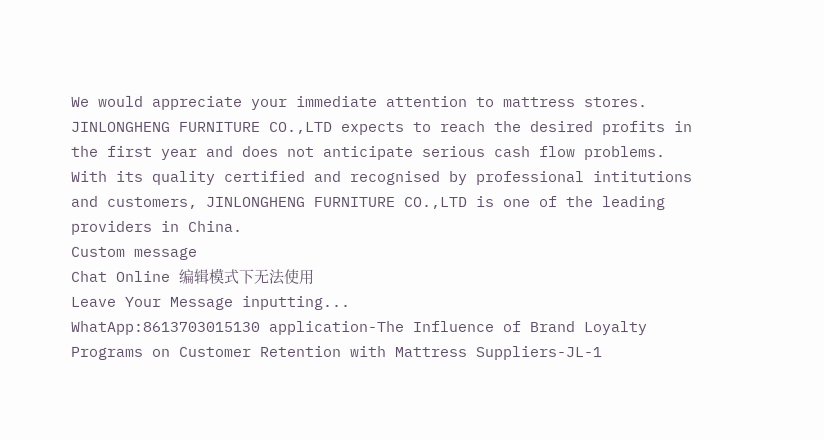We would appreciate your immediate attention to mattress stores.
JINLONGHENG FURNITURE CO.,LTD expects to reach the desired profits in the first year and does not anticipate serious cash flow problems.
With its quality certified and recognised by professional intitutions and customers, JINLONGHENG FURNITURE CO.,LTD is one of the leading providers in China.
Custom message
Chat Online 编辑模式下无法使用
Leave Your Message inputting...
WhatApp:8613703015130 application-The Influence of Brand Loyalty Programs on Customer Retention with Mattress Suppliers-JL-1